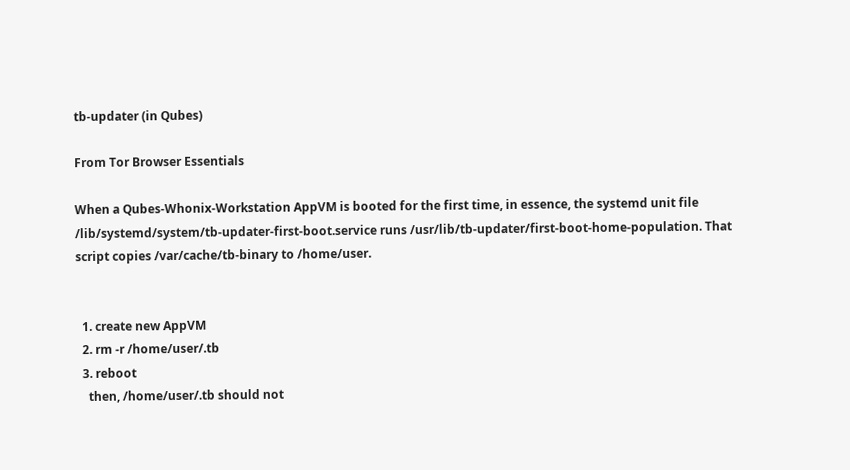tb-updater (in Qubes)

From Tor Browser Essentials

When a Qubes-Whonix-Workstation AppVM is booted for the first time, in essence, the systemd unit file /lib/systemd/system/tb-updater-first-boot.service runs /usr/lib/tb-updater/first-boot-home-population. That script copies /var/cache/tb-binary to /home/user.


  1. create new AppVM
  2. rm -r /home/user/.tb
  3. reboot
    then, /home/user/.tb should not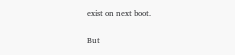exist on next boot.

But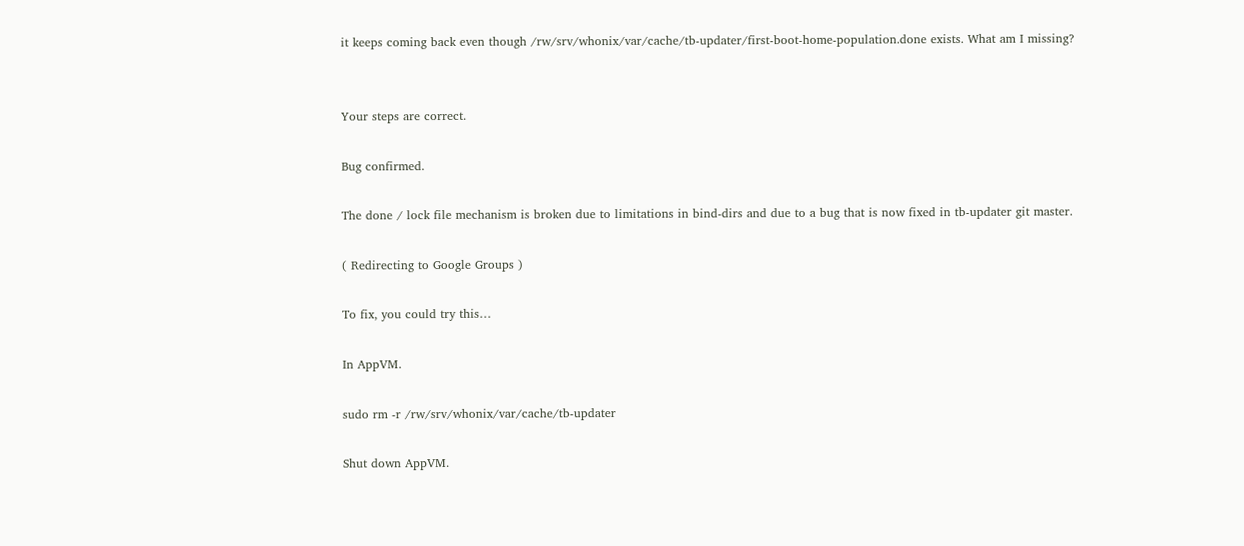it keeps coming back even though /rw/srv/whonix/var/cache/tb-updater/first-boot-home-population.done exists. What am I missing?


Your steps are correct.

Bug confirmed.

The done / lock file mechanism is broken due to limitations in bind-dirs and due to a bug that is now fixed in tb-updater git master.

( Redirecting to Google Groups )

To fix, you could try this…

In AppVM.

sudo rm -r /rw/srv/whonix/var/cache/tb-updater

Shut down AppVM.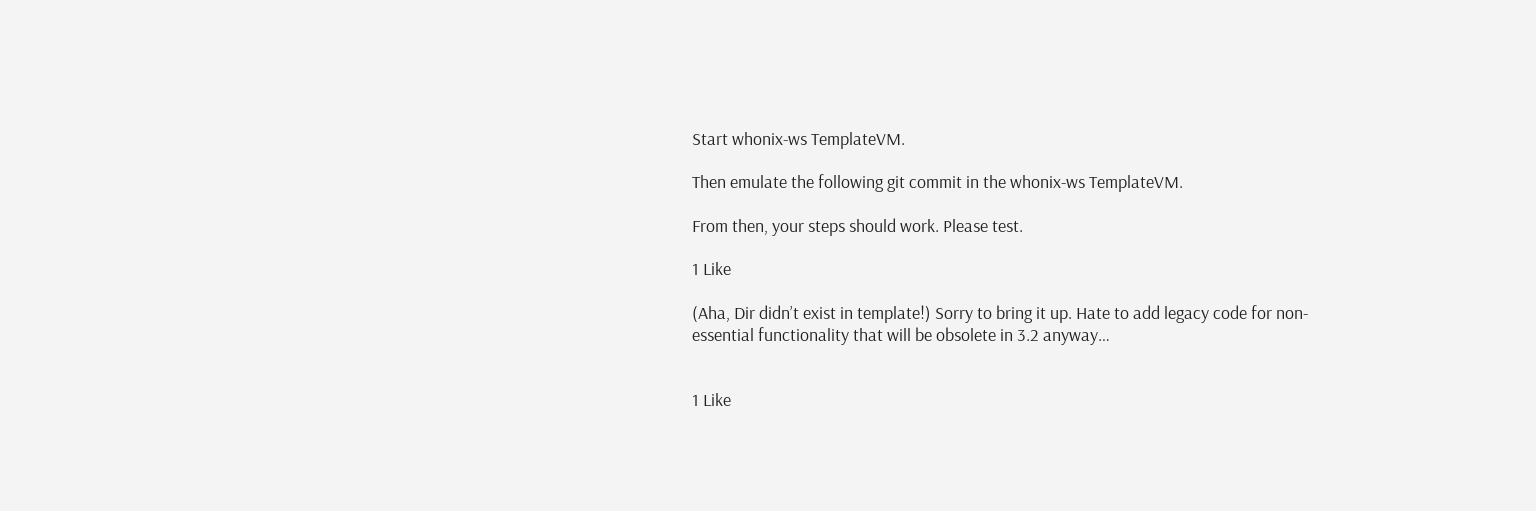Start whonix-ws TemplateVM.

Then emulate the following git commit in the whonix-ws TemplateVM.

From then, your steps should work. Please test.

1 Like

(Aha, Dir didn’t exist in template!) Sorry to bring it up. Hate to add legacy code for non-essential functionality that will be obsolete in 3.2 anyway…


1 Like